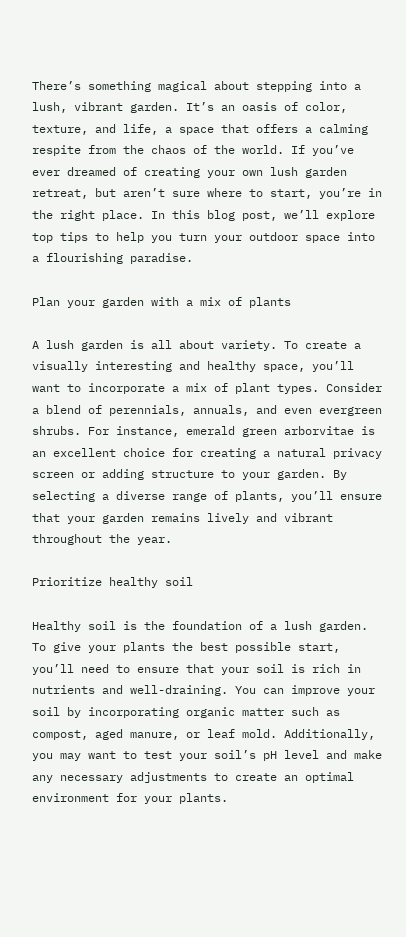There’s something magical about stepping into a lush, vibrant garden. It’s an oasis of color, texture, and life, a space that offers a calming respite from the chaos of the world. If you’ve ever dreamed of creating your own lush garden retreat, but aren’t sure where to start, you’re in the right place. In this blog post, we’ll explore top tips to help you turn your outdoor space into a flourishing paradise.

Plan your garden with a mix of plants

A lush garden is all about variety. To create a visually interesting and healthy space, you’ll want to incorporate a mix of plant types. Consider a blend of perennials, annuals, and even evergreen shrubs. For instance, emerald green arborvitae is an excellent choice for creating a natural privacy screen or adding structure to your garden. By selecting a diverse range of plants, you’ll ensure that your garden remains lively and vibrant throughout the year.

Prioritize healthy soil

Healthy soil is the foundation of a lush garden. To give your plants the best possible start, you’ll need to ensure that your soil is rich in nutrients and well-draining. You can improve your soil by incorporating organic matter such as compost, aged manure, or leaf mold. Additionally, you may want to test your soil’s pH level and make any necessary adjustments to create an optimal environment for your plants.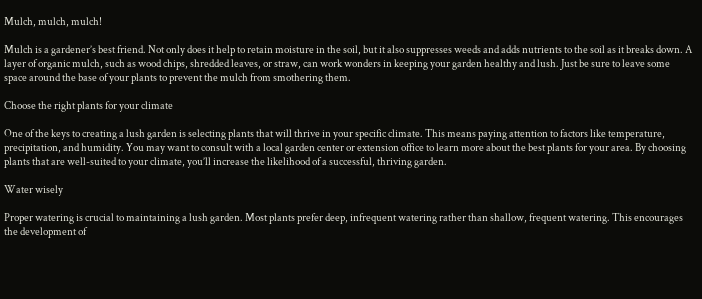Mulch, mulch, mulch!

Mulch is a gardener’s best friend. Not only does it help to retain moisture in the soil, but it also suppresses weeds and adds nutrients to the soil as it breaks down. A layer of organic mulch, such as wood chips, shredded leaves, or straw, can work wonders in keeping your garden healthy and lush. Just be sure to leave some space around the base of your plants to prevent the mulch from smothering them.

Choose the right plants for your climate

One of the keys to creating a lush garden is selecting plants that will thrive in your specific climate. This means paying attention to factors like temperature, precipitation, and humidity. You may want to consult with a local garden center or extension office to learn more about the best plants for your area. By choosing plants that are well-suited to your climate, you’ll increase the likelihood of a successful, thriving garden.

Water wisely

Proper watering is crucial to maintaining a lush garden. Most plants prefer deep, infrequent watering rather than shallow, frequent watering. This encourages the development of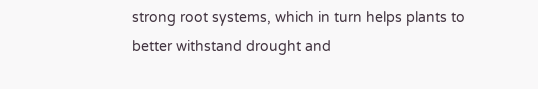strong root systems, which in turn helps plants to better withstand drought and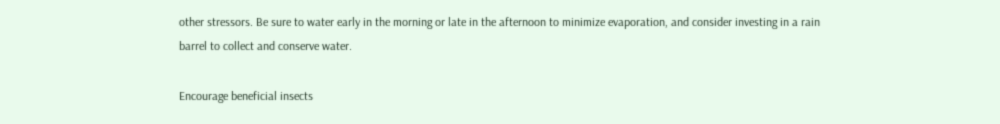other stressors. Be sure to water early in the morning or late in the afternoon to minimize evaporation, and consider investing in a rain barrel to collect and conserve water.

Encourage beneficial insects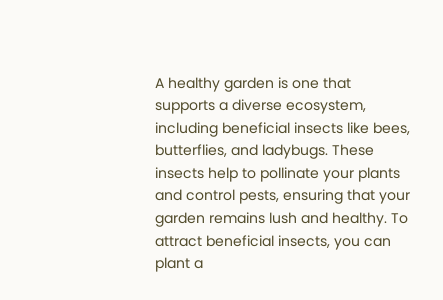A healthy garden is one that supports a diverse ecosystem, including beneficial insects like bees, butterflies, and ladybugs. These insects help to pollinate your plants and control pests, ensuring that your garden remains lush and healthy. To attract beneficial insects, you can plant a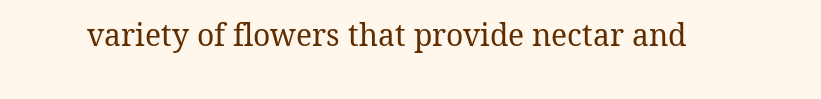variety of flowers that provide nectar and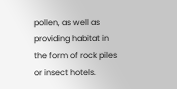pollen, as well as providing habitat in the form of rock piles or insect hotels.